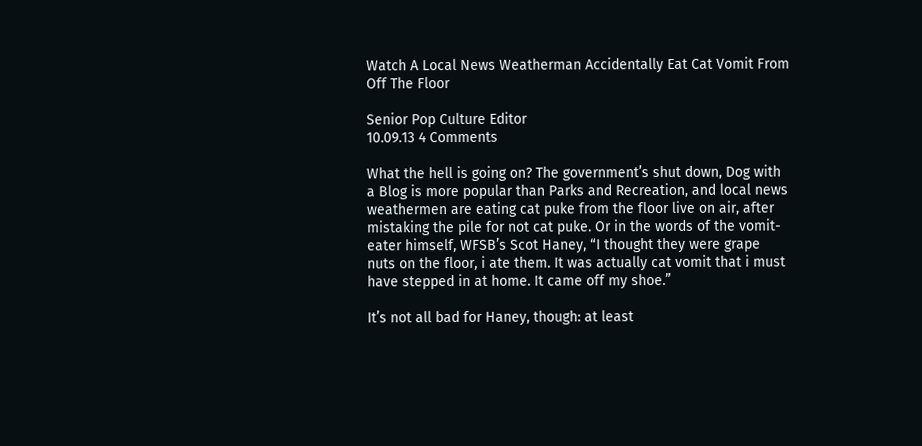Watch A Local News Weatherman Accidentally Eat Cat Vomit From Off The Floor

Senior Pop Culture Editor
10.09.13 4 Comments

What the hell is going on? The government’s shut down, Dog with a Blog is more popular than Parks and Recreation, and local news weathermen are eating cat puke from the floor live on air, after mistaking the pile for not cat puke. Or in the words of the vomit-eater himself, WFSB’s Scot Haney, “I thought they were grape nuts on the floor, i ate them. It was actually cat vomit that i must have stepped in at home. It came off my shoe.”

It’s not all bad for Haney, though: at least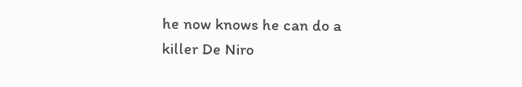he now knows he can do a killer De Niro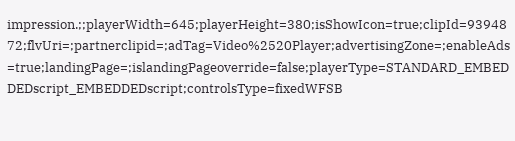impression.;;playerWidth=645;playerHeight=380;isShowIcon=true;clipId=9394872;flvUri=;partnerclipid=;adTag=Video%2520Player;advertisingZone=;enableAds=true;landingPage=;islandingPageoverride=false;playerType=STANDARD_EMBEDDEDscript_EMBEDDEDscript;controlsType=fixedWFSB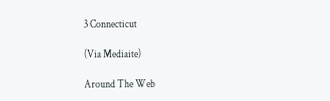3 Connecticut

(Via Mediaite)

Around The Web